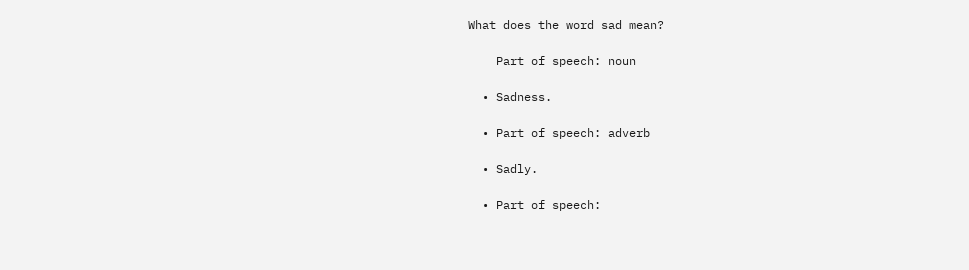What does the word sad mean?

    Part of speech: noun

  • Sadness.

  • Part of speech: adverb

  • Sadly.

  • Part of speech: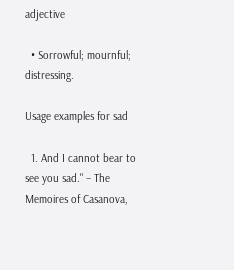adjective

  • Sorrowful; mournful; distressing.

Usage examples for sad

  1. And I cannot bear to see you sad." – The Memoires of Casanova,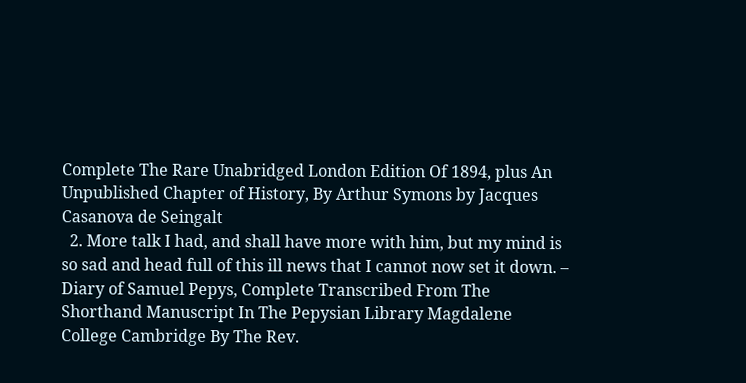Complete The Rare Unabridged London Edition Of 1894, plus An Unpublished Chapter of History, By Arthur Symons by Jacques Casanova de Seingalt
  2. More talk I had, and shall have more with him, but my mind is so sad and head full of this ill news that I cannot now set it down. – Diary of Samuel Pepys, Complete Transcribed From The Shorthand Manuscript In The Pepysian Library Magdalene College Cambridge By The Rev.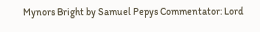Mynors Bright by Samuel Pepys Commentator: Lord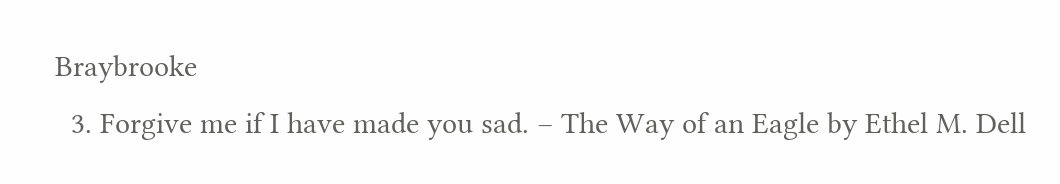Braybrooke
  3. Forgive me if I have made you sad. – The Way of an Eagle by Ethel M. Dell